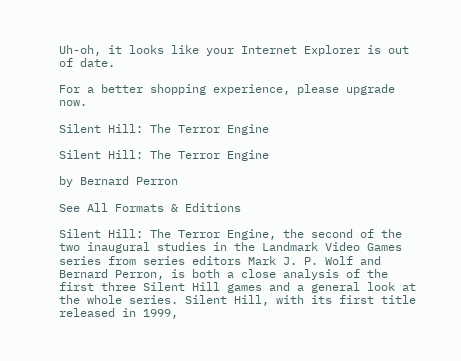Uh-oh, it looks like your Internet Explorer is out of date.

For a better shopping experience, please upgrade now.

Silent Hill: The Terror Engine

Silent Hill: The Terror Engine

by Bernard Perron

See All Formats & Editions

Silent Hill: The Terror Engine, the second of the two inaugural studies in the Landmark Video Games series from series editors Mark J. P. Wolf and Bernard Perron, is both a close analysis of the first three Silent Hill games and a general look at the whole series. Silent Hill, with its first title released in 1999,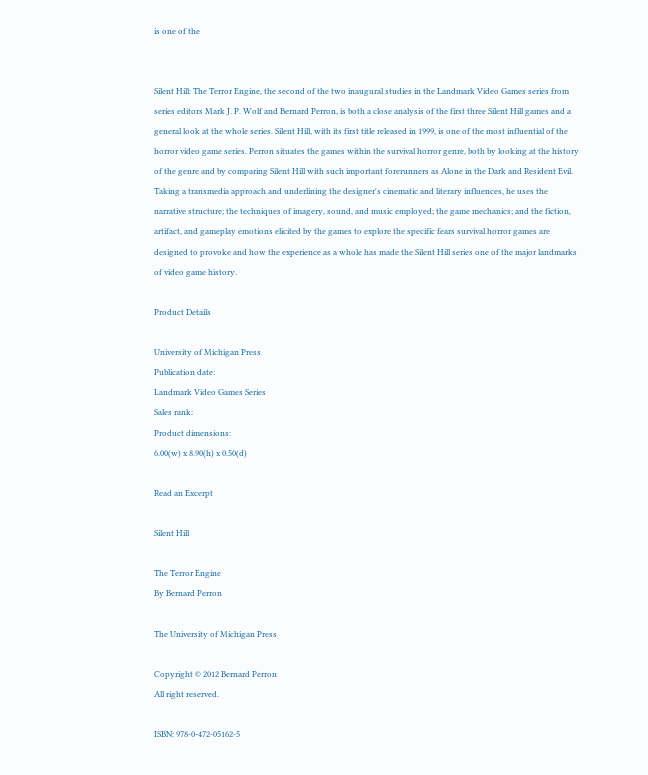is one of the


Silent Hill: The Terror Engine, the second of the two inaugural studies in the Landmark Video Games series from series editors Mark J. P. Wolf and Bernard Perron, is both a close analysis of the first three Silent Hill games and a general look at the whole series. Silent Hill, with its first title released in 1999, is one of the most influential of the horror video game series. Perron situates the games within the survival horror genre, both by looking at the history of the genre and by comparing Silent Hill with such important forerunners as Alone in the Dark and Resident Evil. Taking a transmedia approach and underlining the designer's cinematic and literary influences, he uses the narrative structure; the techniques of imagery, sound, and music employed; the game mechanics; and the fiction, artifact, and gameplay emotions elicited by the games to explore the specific fears survival horror games are designed to provoke and how the experience as a whole has made the Silent Hill series one of the major landmarks of video game history.

Product Details

University of Michigan Press
Publication date:
Landmark Video Games Series
Sales rank:
Product dimensions:
6.00(w) x 8.90(h) x 0.50(d)

Read an Excerpt

Silent Hill

The Terror Engine
By Bernard Perron

The University of Michigan Press

Copyright © 2012 Bernard Perron
All right reserved.

ISBN: 978-0-472-05162-5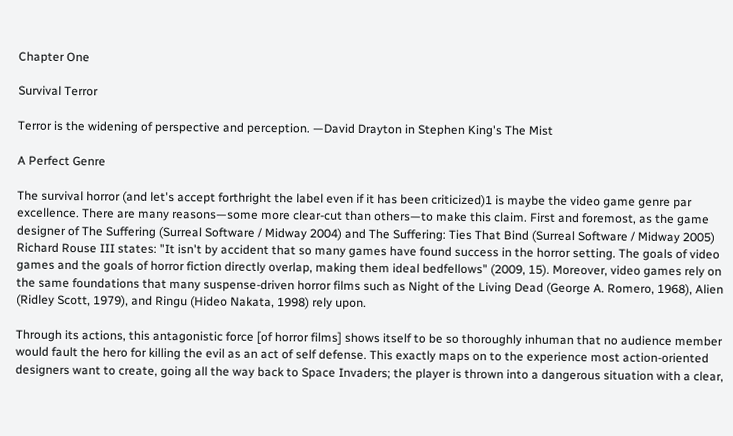Chapter One

Survival Terror

Terror is the widening of perspective and perception. —David Drayton in Stephen King's The Mist

A Perfect Genre

The survival horror (and let's accept forthright the label even if it has been criticized)1 is maybe the video game genre par excellence. There are many reasons—some more clear-cut than others—to make this claim. First and foremost, as the game designer of The Suffering (Surreal Software / Midway 2004) and The Suffering: Ties That Bind (Surreal Software / Midway 2005) Richard Rouse III states: "It isn't by accident that so many games have found success in the horror setting. The goals of video games and the goals of horror fiction directly overlap, making them ideal bedfellows" (2009, 15). Moreover, video games rely on the same foundations that many suspense-driven horror films such as Night of the Living Dead (George A. Romero, 1968), Alien (Ridley Scott, 1979), and Ringu (Hideo Nakata, 1998) rely upon.

Through its actions, this antagonistic force [of horror films] shows itself to be so thoroughly inhuman that no audience member would fault the hero for killing the evil as an act of self defense. This exactly maps on to the experience most action-oriented designers want to create, going all the way back to Space Invaders; the player is thrown into a dangerous situation with a clear,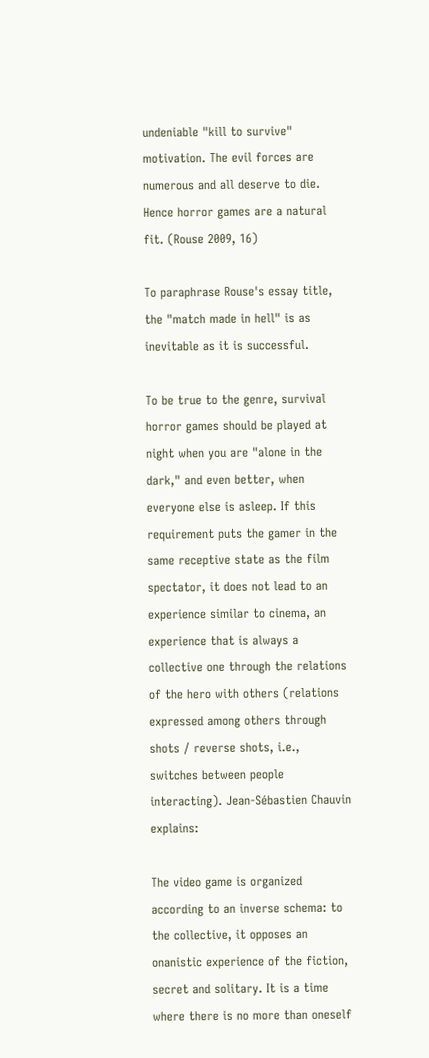undeniable "kill to survive" motivation. The evil forces are numerous and all deserve to die. Hence horror games are a natural fit. (Rouse 2009, 16)

To paraphrase Rouse's essay title, the "match made in hell" is as inevitable as it is successful.

To be true to the genre, survival horror games should be played at night when you are "alone in the dark," and even better, when everyone else is asleep. If this requirement puts the gamer in the same receptive state as the film spectator, it does not lead to an experience similar to cinema, an experience that is always a collective one through the relations of the hero with others (relations expressed among others through shots / reverse shots, i.e., switches between people interacting). Jean-Sébastien Chauvin explains:

The video game is organized according to an inverse schema: to the collective, it opposes an onanistic experience of the fiction, secret and solitary. It is a time where there is no more than oneself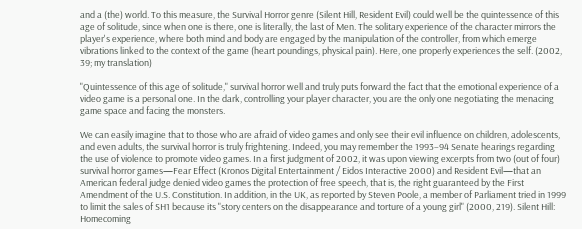and a (the) world. To this measure, the Survival Horror genre (Silent Hill, Resident Evil) could well be the quintessence of this age of solitude, since when one is there, one is literally, the last of Men. The solitary experience of the character mirrors the player's experience, where both mind and body are engaged by the manipulation of the controller, from which emerge vibrations linked to the context of the game (heart poundings, physical pain). Here, one properly experiences the self. (2002, 39; my translation)

"Quintessence of this age of solitude," survival horror well and truly puts forward the fact that the emotional experience of a video game is a personal one. In the dark, controlling your player character, you are the only one negotiating the menacing game space and facing the monsters.

We can easily imagine that to those who are afraid of video games and only see their evil influence on children, adolescents, and even adults, the survival horror is truly frightening. Indeed, you may remember the 1993–94 Senate hearings regarding the use of violence to promote video games. In a first judgment of 2002, it was upon viewing excerpts from two (out of four) survival horror games—Fear Effect (Kronos Digital Entertainment / Eidos Interactive 2000) and Resident Evil—that an American federal judge denied video games the protection of free speech, that is, the right guaranteed by the First Amendment of the U.S. Constitution. In addition, in the UK, as reported by Steven Poole, a member of Parliament tried in 1999 to limit the sales of SH1 because its "story centers on the disappearance and torture of a young girl" (2000, 219). Silent Hill: Homecoming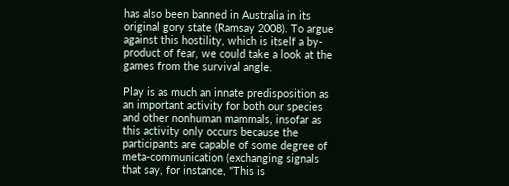has also been banned in Australia in its original gory state (Ramsay 2008). To argue against this hostility, which is itself a by-product of fear, we could take a look at the games from the survival angle.

Play is as much an innate predisposition as an important activity for both our species and other nonhuman mammals, insofar as this activity only occurs because the participants are capable of some degree of meta-communication (exchanging signals that say, for instance, "This is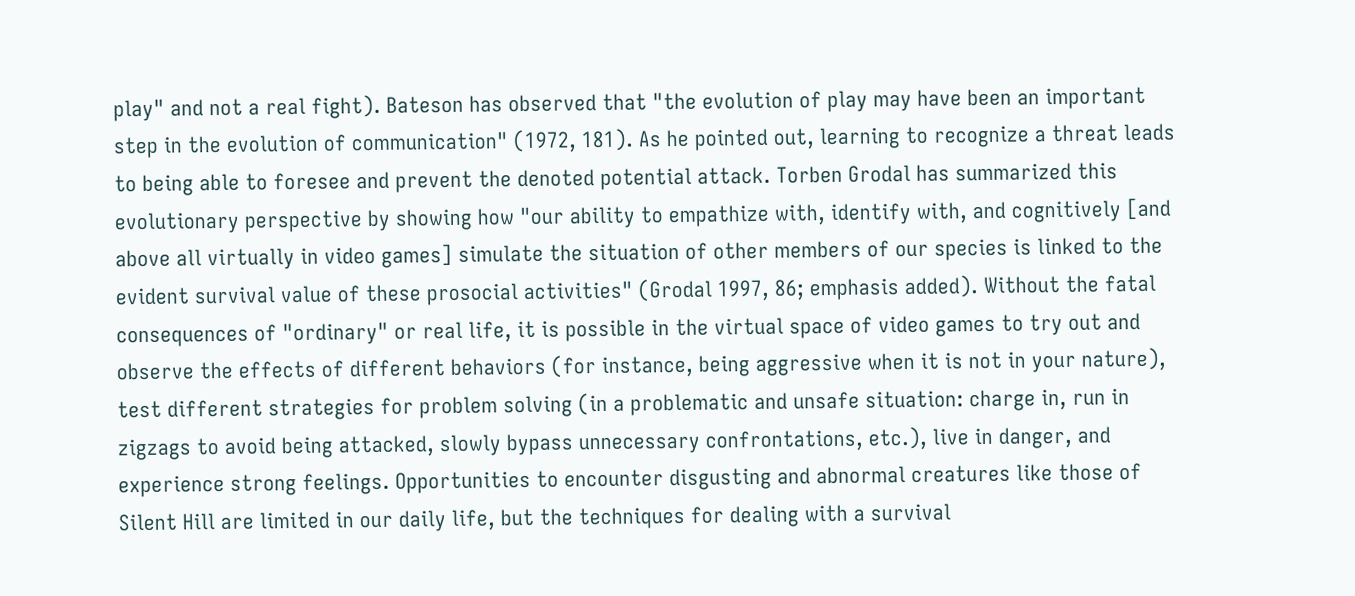play" and not a real fight). Bateson has observed that "the evolution of play may have been an important step in the evolution of communication" (1972, 181). As he pointed out, learning to recognize a threat leads to being able to foresee and prevent the denoted potential attack. Torben Grodal has summarized this evolutionary perspective by showing how "our ability to empathize with, identify with, and cognitively [and above all virtually in video games] simulate the situation of other members of our species is linked to the evident survival value of these prosocial activities" (Grodal 1997, 86; emphasis added). Without the fatal consequences of "ordinary" or real life, it is possible in the virtual space of video games to try out and observe the effects of different behaviors (for instance, being aggressive when it is not in your nature), test different strategies for problem solving (in a problematic and unsafe situation: charge in, run in zigzags to avoid being attacked, slowly bypass unnecessary confrontations, etc.), live in danger, and experience strong feelings. Opportunities to encounter disgusting and abnormal creatures like those of Silent Hill are limited in our daily life, but the techniques for dealing with a survival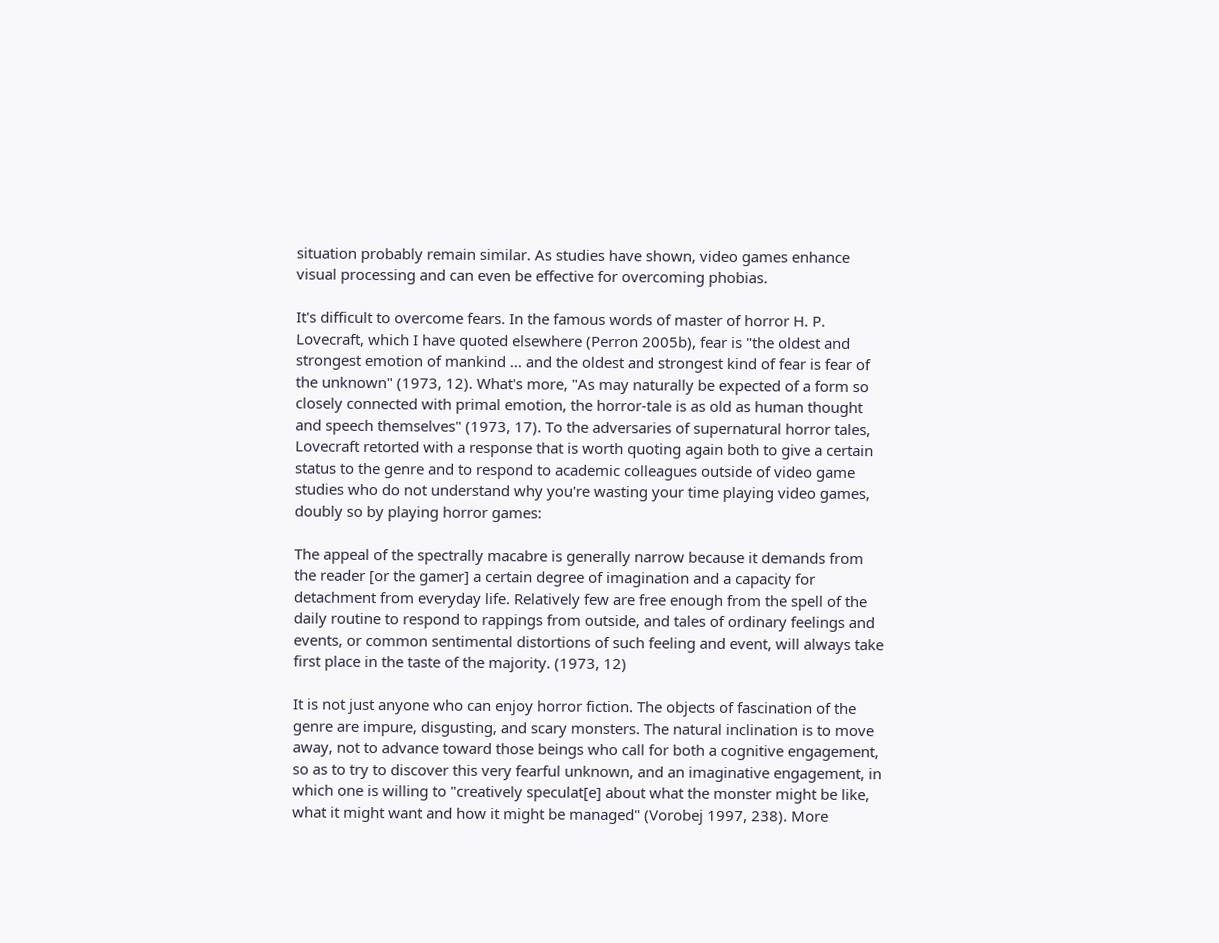situation probably remain similar. As studies have shown, video games enhance visual processing and can even be effective for overcoming phobias.

It's difficult to overcome fears. In the famous words of master of horror H. P. Lovecraft, which I have quoted elsewhere (Perron 2005b), fear is "the oldest and strongest emotion of mankind ... and the oldest and strongest kind of fear is fear of the unknown" (1973, 12). What's more, "As may naturally be expected of a form so closely connected with primal emotion, the horror-tale is as old as human thought and speech themselves" (1973, 17). To the adversaries of supernatural horror tales, Lovecraft retorted with a response that is worth quoting again both to give a certain status to the genre and to respond to academic colleagues outside of video game studies who do not understand why you're wasting your time playing video games, doubly so by playing horror games:

The appeal of the spectrally macabre is generally narrow because it demands from the reader [or the gamer] a certain degree of imagination and a capacity for detachment from everyday life. Relatively few are free enough from the spell of the daily routine to respond to rappings from outside, and tales of ordinary feelings and events, or common sentimental distortions of such feeling and event, will always take first place in the taste of the majority. (1973, 12)

It is not just anyone who can enjoy horror fiction. The objects of fascination of the genre are impure, disgusting, and scary monsters. The natural inclination is to move away, not to advance toward those beings who call for both a cognitive engagement, so as to try to discover this very fearful unknown, and an imaginative engagement, in which one is willing to "creatively speculat[e] about what the monster might be like, what it might want and how it might be managed" (Vorobej 1997, 238). More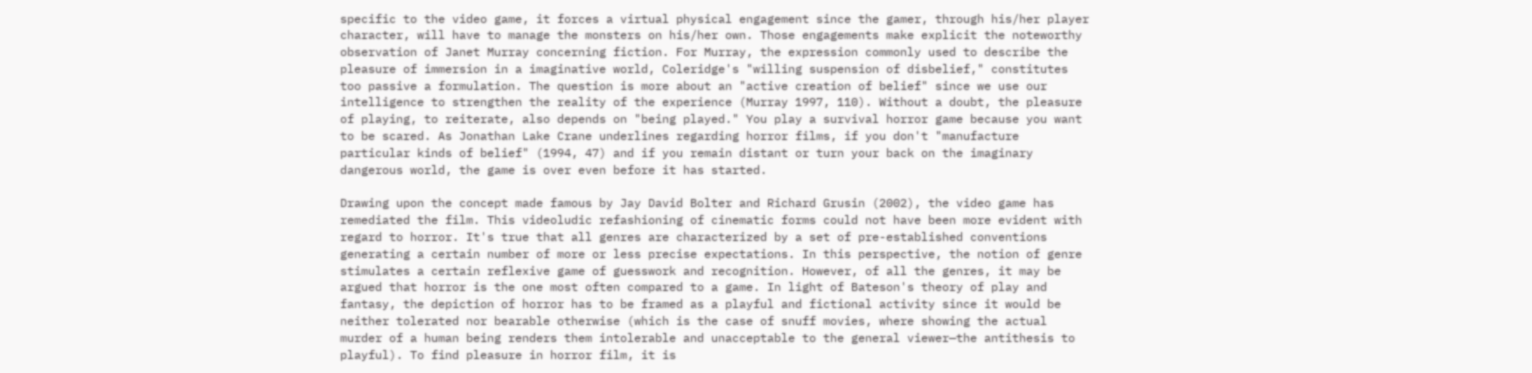specific to the video game, it forces a virtual physical engagement since the gamer, through his/her player character, will have to manage the monsters on his/her own. Those engagements make explicit the noteworthy observation of Janet Murray concerning fiction. For Murray, the expression commonly used to describe the pleasure of immersion in a imaginative world, Coleridge's "willing suspension of disbelief," constitutes too passive a formulation. The question is more about an "active creation of belief" since we use our intelligence to strengthen the reality of the experience (Murray 1997, 110). Without a doubt, the pleasure of playing, to reiterate, also depends on "being played." You play a survival horror game because you want to be scared. As Jonathan Lake Crane underlines regarding horror films, if you don't "manufacture particular kinds of belief" (1994, 47) and if you remain distant or turn your back on the imaginary dangerous world, the game is over even before it has started.

Drawing upon the concept made famous by Jay David Bolter and Richard Grusin (2002), the video game has remediated the film. This videoludic refashioning of cinematic forms could not have been more evident with regard to horror. It's true that all genres are characterized by a set of pre-established conventions generating a certain number of more or less precise expectations. In this perspective, the notion of genre stimulates a certain reflexive game of guesswork and recognition. However, of all the genres, it may be argued that horror is the one most often compared to a game. In light of Bateson's theory of play and fantasy, the depiction of horror has to be framed as a playful and fictional activity since it would be neither tolerated nor bearable otherwise (which is the case of snuff movies, where showing the actual murder of a human being renders them intolerable and unacceptable to the general viewer—the antithesis to playful). To find pleasure in horror film, it is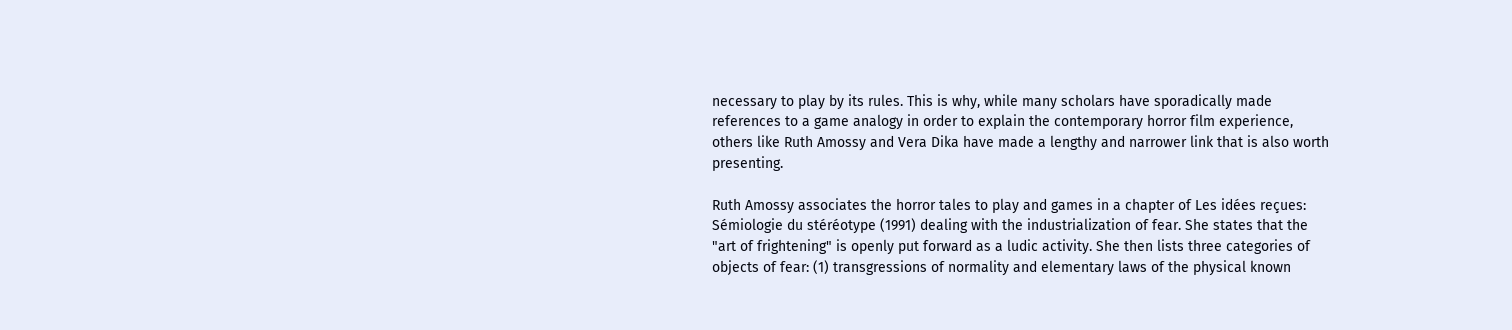necessary to play by its rules. This is why, while many scholars have sporadically made references to a game analogy in order to explain the contemporary horror film experience, others like Ruth Amossy and Vera Dika have made a lengthy and narrower link that is also worth presenting.

Ruth Amossy associates the horror tales to play and games in a chapter of Les idées reçues: Sémiologie du stéréotype (1991) dealing with the industrialization of fear. She states that the "art of frightening" is openly put forward as a ludic activity. She then lists three categories of objects of fear: (1) transgressions of normality and elementary laws of the physical known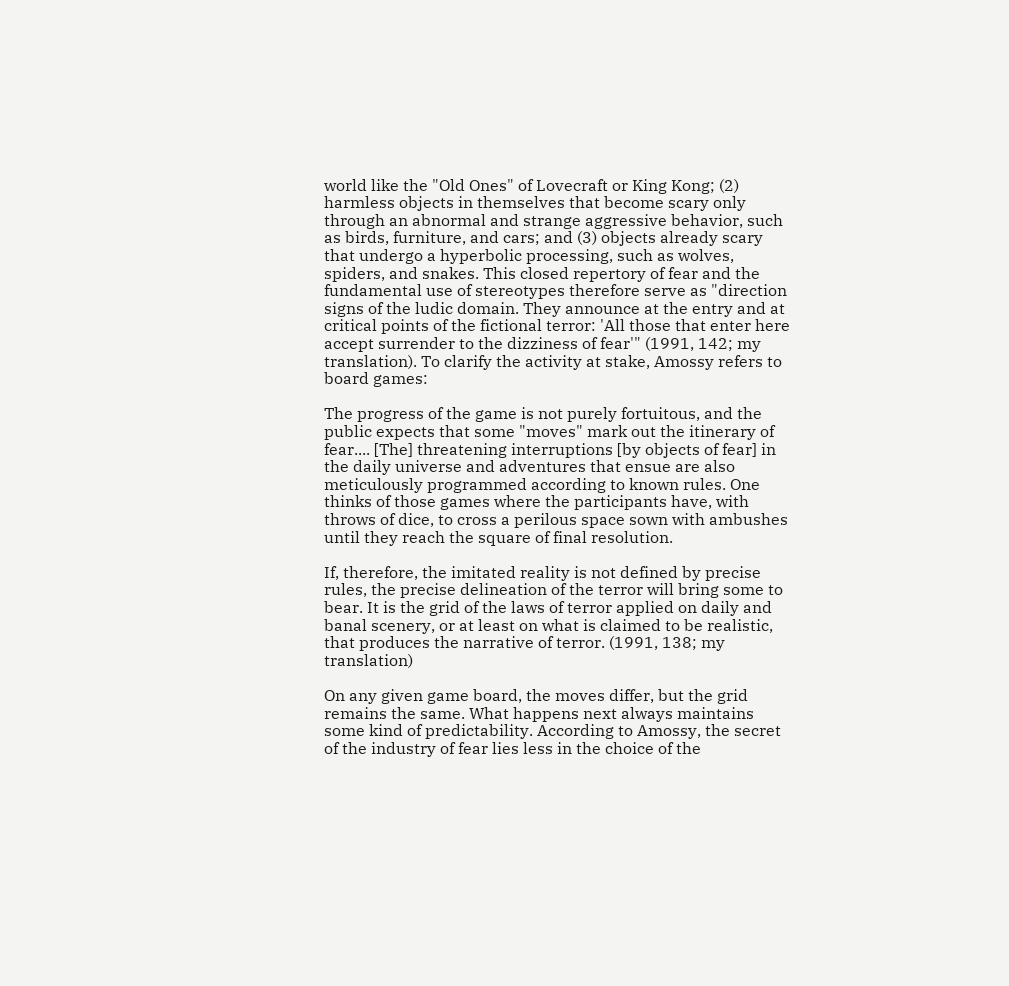world like the "Old Ones" of Lovecraft or King Kong; (2) harmless objects in themselves that become scary only through an abnormal and strange aggressive behavior, such as birds, furniture, and cars; and (3) objects already scary that undergo a hyperbolic processing, such as wolves, spiders, and snakes. This closed repertory of fear and the fundamental use of stereotypes therefore serve as "direction signs of the ludic domain. They announce at the entry and at critical points of the fictional terror: 'All those that enter here accept surrender to the dizziness of fear'" (1991, 142; my translation). To clarify the activity at stake, Amossy refers to board games:

The progress of the game is not purely fortuitous, and the public expects that some "moves" mark out the itinerary of fear.... [The] threatening interruptions [by objects of fear] in the daily universe and adventures that ensue are also meticulously programmed according to known rules. One thinks of those games where the participants have, with throws of dice, to cross a perilous space sown with ambushes until they reach the square of final resolution.

If, therefore, the imitated reality is not defined by precise rules, the precise delineation of the terror will bring some to bear. It is the grid of the laws of terror applied on daily and banal scenery, or at least on what is claimed to be realistic, that produces the narrative of terror. (1991, 138; my translation)

On any given game board, the moves differ, but the grid remains the same. What happens next always maintains some kind of predictability. According to Amossy, the secret of the industry of fear lies less in the choice of the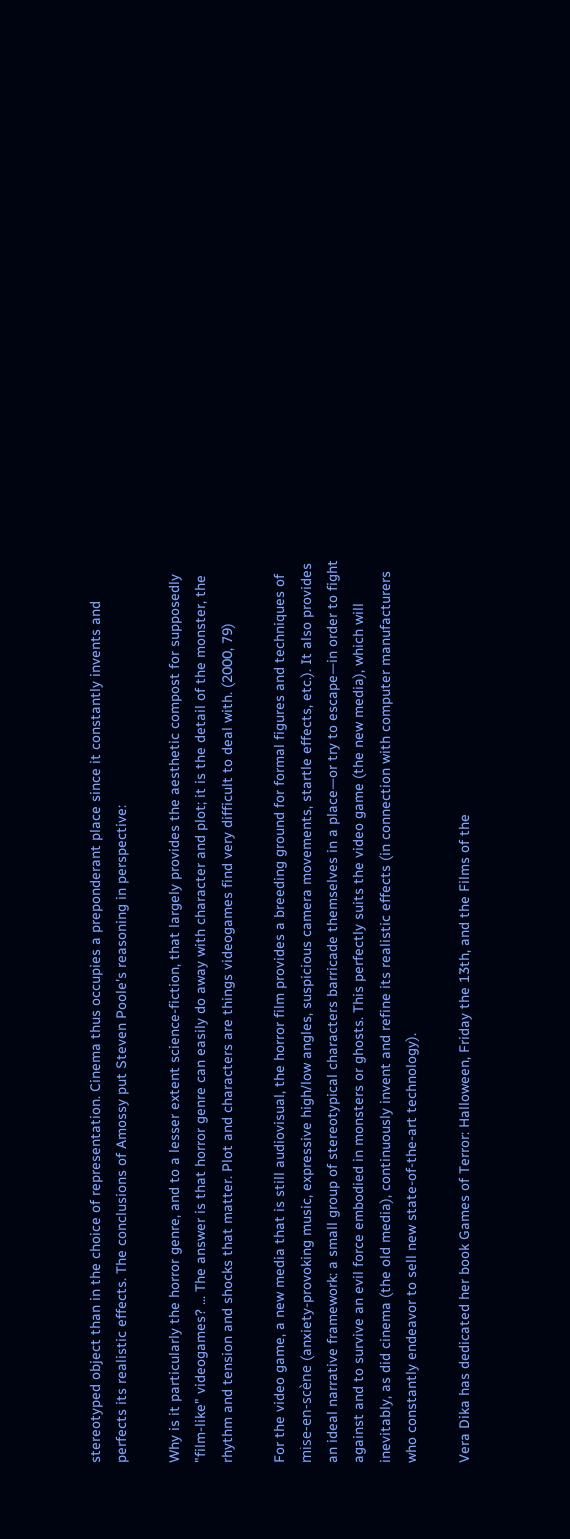stereotyped object than in the choice of representation. Cinema thus occupies a preponderant place since it constantly invents and perfects its realistic effects. The conclusions of Amossy put Steven Poole's reasoning in perspective:

Why is it particularly the horror genre, and to a lesser extent science-fiction, that largely provides the aesthetic compost for supposedly "film-like" videogames? ... The answer is that horror genre can easily do away with character and plot; it is the detail of the monster, the rhythm and tension and shocks that matter. Plot and characters are things videogames find very difficult to deal with. (2000, 79)

For the video game, a new media that is still audiovisual, the horror film provides a breeding ground for formal figures and techniques of mise-en-scène (anxiety-provoking music, expressive high/low angles, suspicious camera movements, startle effects, etc.). It also provides an ideal narrative framework: a small group of stereotypical characters barricade themselves in a place—or try to escape—in order to fight against and to survive an evil force embodied in monsters or ghosts. This perfectly suits the video game (the new media), which will inevitably, as did cinema (the old media), continuously invent and refine its realistic effects (in connection with computer manufacturers who constantly endeavor to sell new state-of-the-art technology).

Vera Dika has dedicated her book Games of Terror: Halloween, Friday the 13th, and the Films of the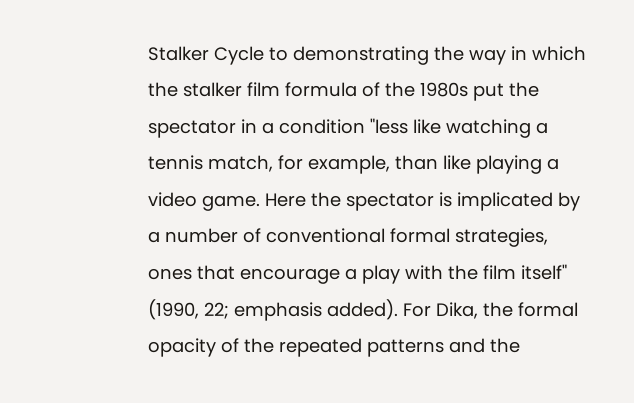Stalker Cycle to demonstrating the way in which the stalker film formula of the 1980s put the spectator in a condition "less like watching a tennis match, for example, than like playing a video game. Here the spectator is implicated by a number of conventional formal strategies, ones that encourage a play with the film itself" (1990, 22; emphasis added). For Dika, the formal opacity of the repeated patterns and the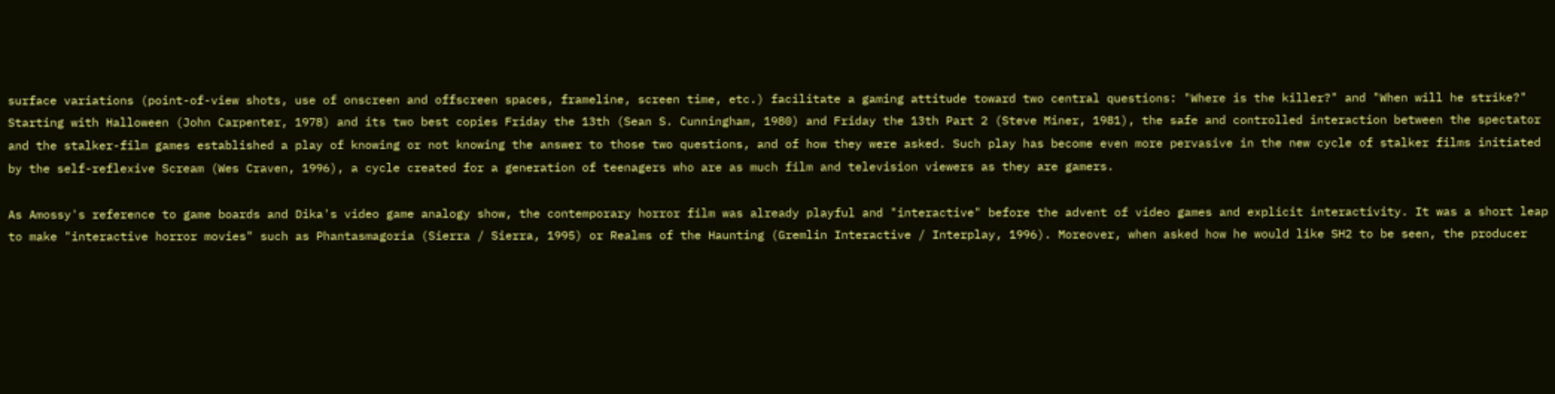surface variations (point-of-view shots, use of onscreen and offscreen spaces, frameline, screen time, etc.) facilitate a gaming attitude toward two central questions: "Where is the killer?" and "When will he strike?" Starting with Halloween (John Carpenter, 1978) and its two best copies Friday the 13th (Sean S. Cunningham, 1980) and Friday the 13th Part 2 (Steve Miner, 1981), the safe and controlled interaction between the spectator and the stalker-film games established a play of knowing or not knowing the answer to those two questions, and of how they were asked. Such play has become even more pervasive in the new cycle of stalker films initiated by the self-reflexive Scream (Wes Craven, 1996), a cycle created for a generation of teenagers who are as much film and television viewers as they are gamers.

As Amossy's reference to game boards and Dika's video game analogy show, the contemporary horror film was already playful and "interactive" before the advent of video games and explicit interactivity. It was a short leap to make "interactive horror movies" such as Phantasmagoria (Sierra / Sierra, 1995) or Realms of the Haunting (Gremlin Interactive / Interplay, 1996). Moreover, when asked how he would like SH2 to be seen, the producer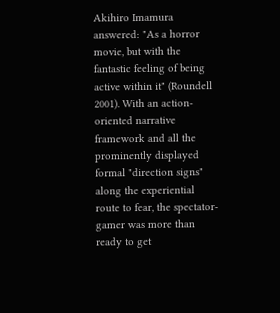Akihiro Imamura answered: "As a horror movie, but with the fantastic feeling of being active within it" (Roundell 2001). With an action-oriented narrative framework and all the prominently displayed formal "direction signs" along the experiential route to fear, the spectator-gamer was more than ready to get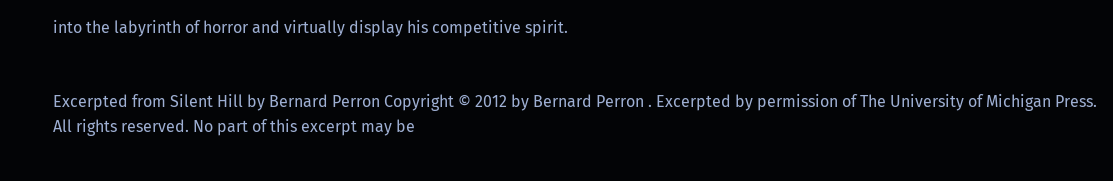into the labyrinth of horror and virtually display his competitive spirit.


Excerpted from Silent Hill by Bernard Perron Copyright © 2012 by Bernard Perron . Excerpted by permission of The University of Michigan Press. All rights reserved. No part of this excerpt may be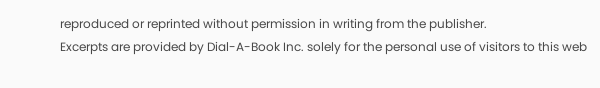reproduced or reprinted without permission in writing from the publisher.
Excerpts are provided by Dial-A-Book Inc. solely for the personal use of visitors to this web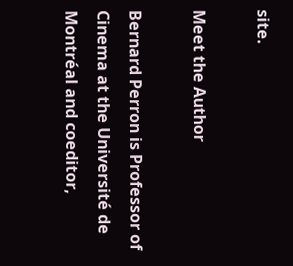site.

Meet the Author

Bernard Perron is Professor of Cinema at the Université de Montréal and coeditor,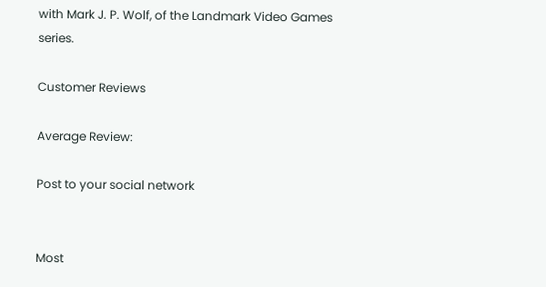with Mark J. P. Wolf, of the Landmark Video Games series.

Customer Reviews

Average Review:

Post to your social network


Most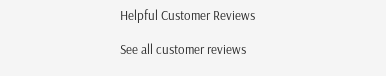Helpful Customer Reviews

See all customer reviews